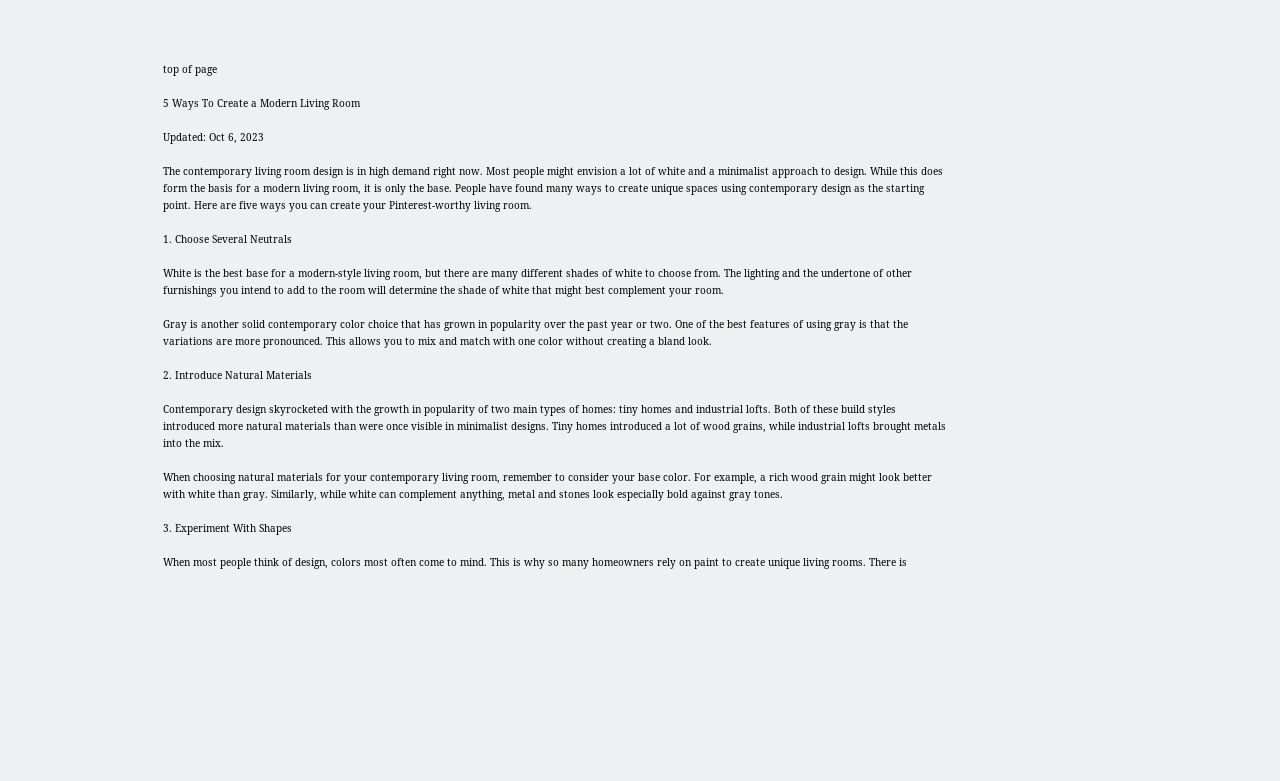top of page

5 Ways To Create a Modern Living Room

Updated: Oct 6, 2023

The contemporary living room design is in high demand right now. Most people might envision a lot of white and a minimalist approach to design. While this does form the basis for a modern living room, it is only the base. People have found many ways to create unique spaces using contemporary design as the starting point. Here are five ways you can create your Pinterest-worthy living room.

1. Choose Several Neutrals

White is the best base for a modern-style living room, but there are many different shades of white to choose from. The lighting and the undertone of other furnishings you intend to add to the room will determine the shade of white that might best complement your room.

Gray is another solid contemporary color choice that has grown in popularity over the past year or two. One of the best features of using gray is that the variations are more pronounced. This allows you to mix and match with one color without creating a bland look.

2. Introduce Natural Materials

Contemporary design skyrocketed with the growth in popularity of two main types of homes: tiny homes and industrial lofts. Both of these build styles introduced more natural materials than were once visible in minimalist designs. Tiny homes introduced a lot of wood grains, while industrial lofts brought metals into the mix.

When choosing natural materials for your contemporary living room, remember to consider your base color. For example, a rich wood grain might look better with white than gray. Similarly, while white can complement anything, metal and stones look especially bold against gray tones.

3. Experiment With Shapes

When most people think of design, colors most often come to mind. This is why so many homeowners rely on paint to create unique living rooms. There is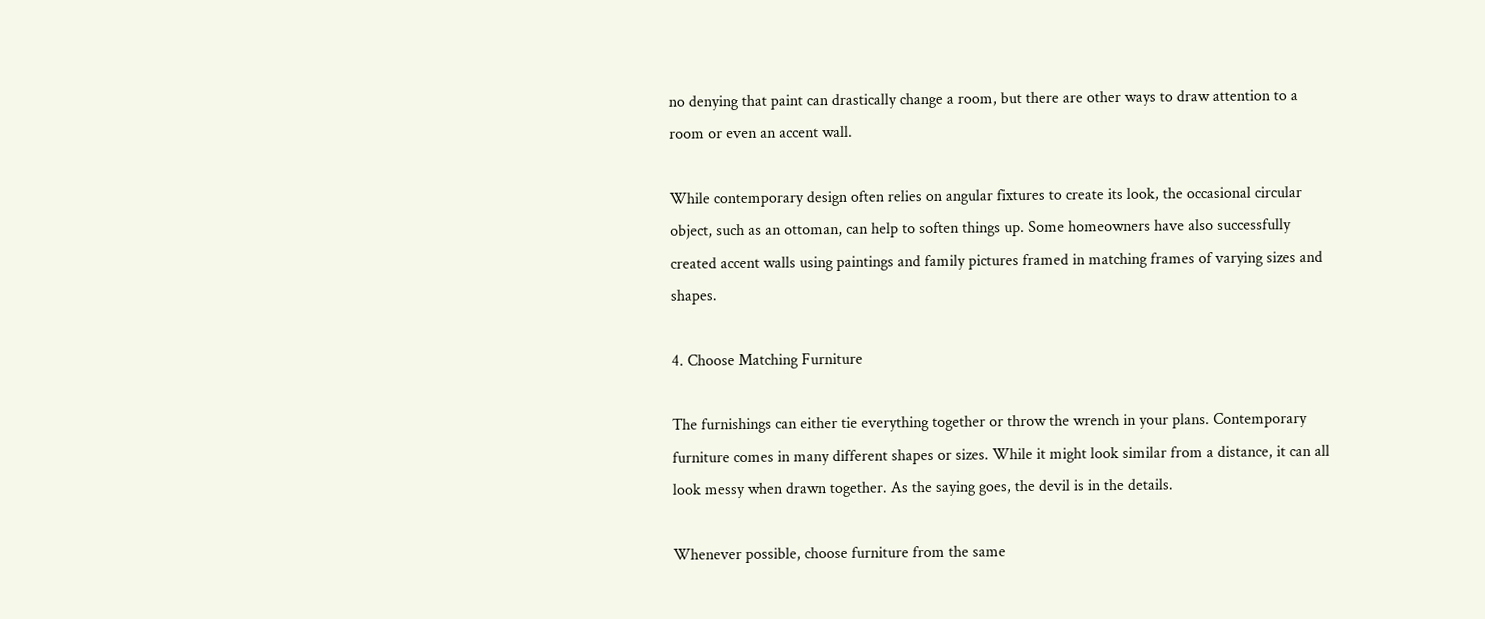no denying that paint can drastically change a room, but there are other ways to draw attention to a room or even an accent wall.

While contemporary design often relies on angular fixtures to create its look, the occasional circular object, such as an ottoman, can help to soften things up. Some homeowners have also successfully created accent walls using paintings and family pictures framed in matching frames of varying sizes and shapes.

4. Choose Matching Furniture

The furnishings can either tie everything together or throw the wrench in your plans. Contemporary furniture comes in many different shapes or sizes. While it might look similar from a distance, it can all look messy when drawn together. As the saying goes, the devil is in the details.

Whenever possible, choose furniture from the same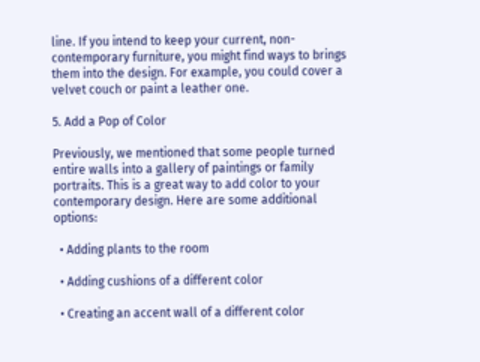line. If you intend to keep your current, non-contemporary furniture, you might find ways to brings them into the design. For example, you could cover a velvet couch or paint a leather one.

5. Add a Pop of Color

Previously, we mentioned that some people turned entire walls into a gallery of paintings or family portraits. This is a great way to add color to your contemporary design. Here are some additional options:

  • Adding plants to the room

  • Adding cushions of a different color

  • Creating an accent wall of a different color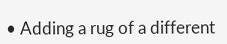• Adding a rug of a different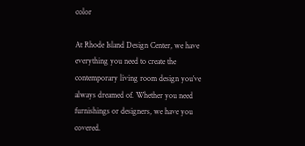color

At Rhode Island Design Center, we have everything you need to create the contemporary living room design you’ve always dreamed of. Whether you need furnishings or designers, we have you covered.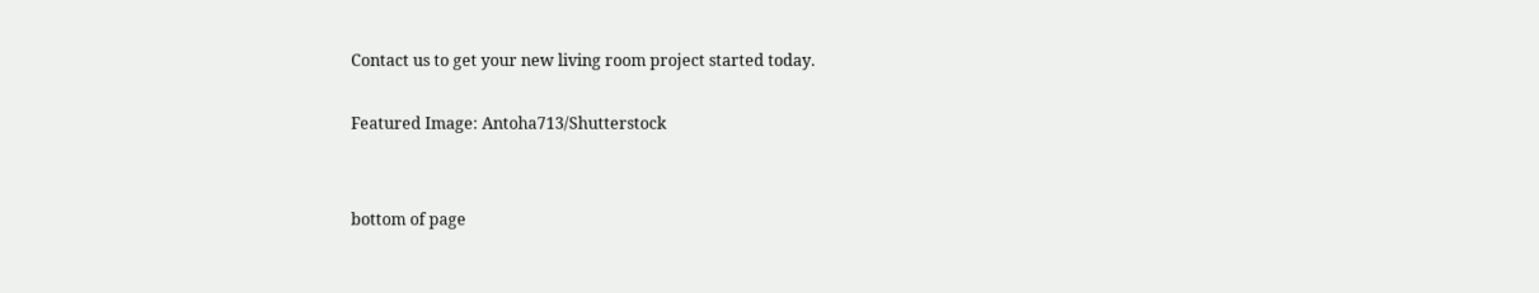Contact us to get your new living room project started today.

Featured Image: Antoha713/Shutterstock


bottom of page